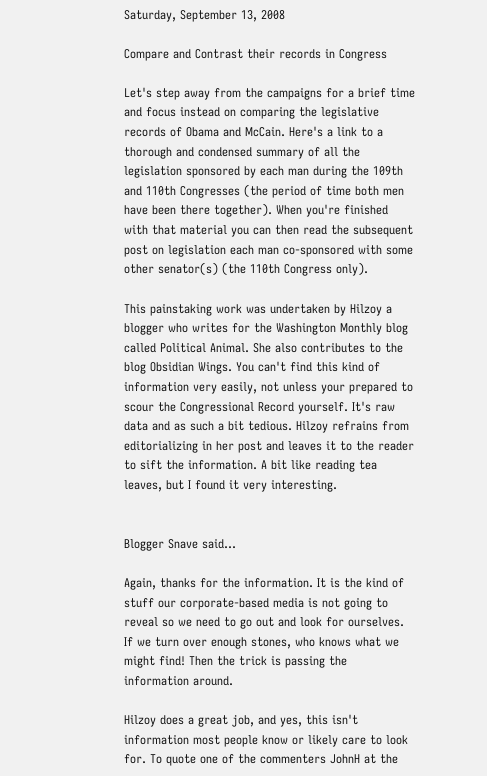Saturday, September 13, 2008

Compare and Contrast their records in Congress

Let's step away from the campaigns for a brief time and focus instead on comparing the legislative records of Obama and McCain. Here's a link to a thorough and condensed summary of all the legislation sponsored by each man during the 109th and 110th Congresses (the period of time both men have been there together). When you're finished with that material you can then read the subsequent post on legislation each man co-sponsored with some other senator(s) (the 110th Congress only).

This painstaking work was undertaken by Hilzoy a blogger who writes for the Washington Monthly blog called Political Animal. She also contributes to the blog Obsidian Wings. You can't find this kind of information very easily, not unless your prepared to scour the Congressional Record yourself. It's raw data and as such a bit tedious. Hilzoy refrains from editorializing in her post and leaves it to the reader to sift the information. A bit like reading tea leaves, but I found it very interesting.


Blogger Snave said...

Again, thanks for the information. It is the kind of stuff our corporate-based media is not going to reveal so we need to go out and look for ourselves. If we turn over enough stones, who knows what we might find! Then the trick is passing the information around.

Hilzoy does a great job, and yes, this isn't information most people know or likely care to look for. To quote one of the commenters JohnH at the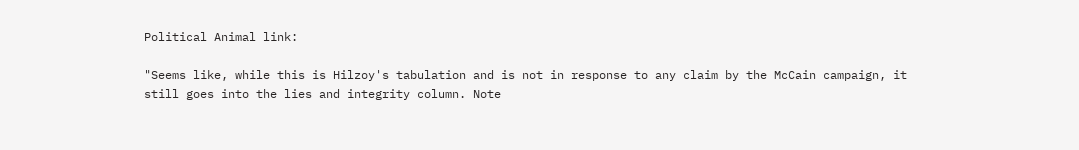Political Animal link:

"Seems like, while this is Hilzoy's tabulation and is not in response to any claim by the McCain campaign, it still goes into the lies and integrity column. Note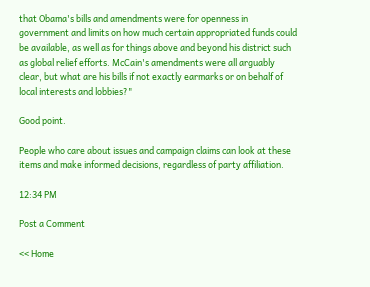that Obama's bills and amendments were for openness in government and limits on how much certain appropriated funds could be available, as well as for things above and beyond his district such as global relief efforts. McCain's amendments were all arguably clear, but what are his bills if not exactly earmarks or on behalf of local interests and lobbies?"

Good point.

People who care about issues and campaign claims can look at these items and make informed decisions, regardless of party affiliation.

12:34 PM

Post a Comment

<< Home